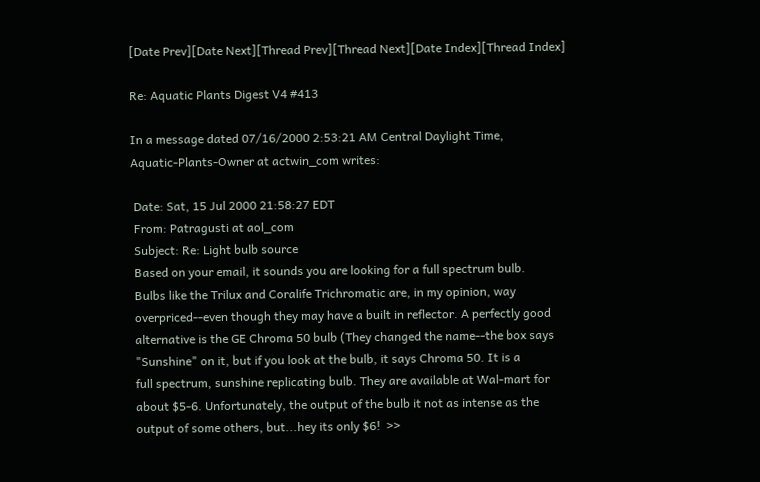[Date Prev][Date Next][Thread Prev][Thread Next][Date Index][Thread Index]

Re: Aquatic Plants Digest V4 #413

In a message dated 07/16/2000 2:53:21 AM Central Daylight Time,
Aquatic-Plants-Owner at actwin_com writes:

 Date: Sat, 15 Jul 2000 21:58:27 EDT
 From: Patragusti at aol_com
 Subject: Re: Light bulb source
 Based on your email, it sounds you are looking for a full spectrum bulb.
 Bulbs like the Trilux and Coralife Trichromatic are, in my opinion, way
 overpriced--even though they may have a built in reflector. A perfectly good
 alternative is the GE Chroma 50 bulb (They changed the name--the box says
 "Sunshine" on it, but if you look at the bulb, it says Chroma 50. It is a
 full spectrum, sunshine replicating bulb. They are available at Wal-mart for
 about $5-6. Unfortunately, the output of the bulb it not as intense as the
 output of some others, but...hey its only $6!  >>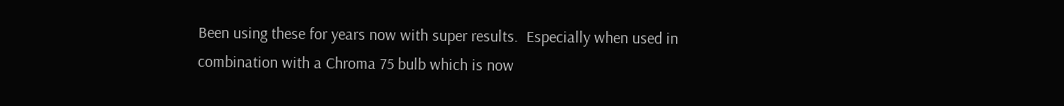Been using these for years now with super results.  Especially when used in
combination with a Chroma 75 bulb which is now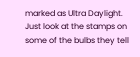marked as Ultra Daylight.
Just look at the stamps on some of the bulbs they tell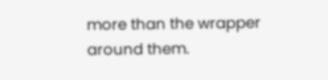more than the wrapper
around them.